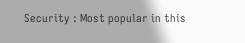Security : Most popular in this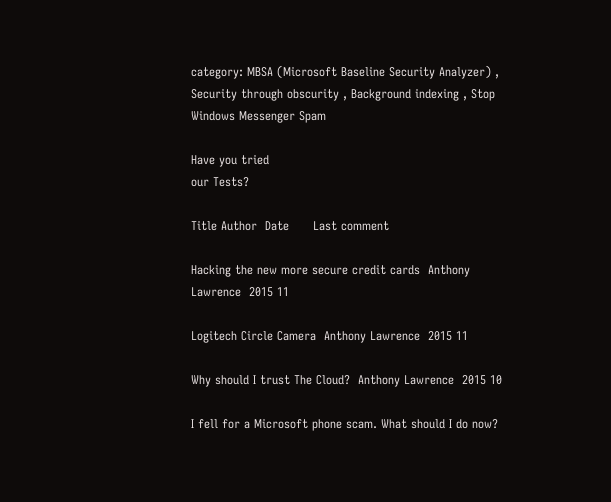category: MBSA (Microsoft Baseline Security Analyzer) , Security through obscurity , Background indexing , Stop Windows Messenger Spam

Have you tried
our Tests?

Title Author  Date      Last comment

Hacking the new more secure credit cards  Anthony Lawrence  2015 11

Logitech Circle Camera  Anthony Lawrence  2015 11

Why should I trust The Cloud?  Anthony Lawrence  2015 10

I fell for a Microsoft phone scam. What should I do now?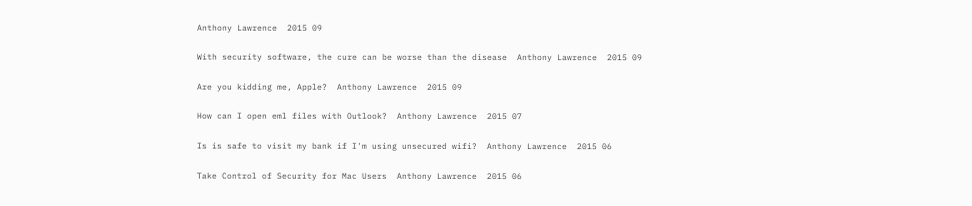Anthony Lawrence  2015 09

With security software, the cure can be worse than the disease  Anthony Lawrence  2015 09

Are you kidding me, Apple?  Anthony Lawrence  2015 09

How can I open eml files with Outlook?  Anthony Lawrence  2015 07

Is is safe to visit my bank if I'm using unsecured wifi?  Anthony Lawrence  2015 06

Take Control of Security for Mac Users  Anthony Lawrence  2015 06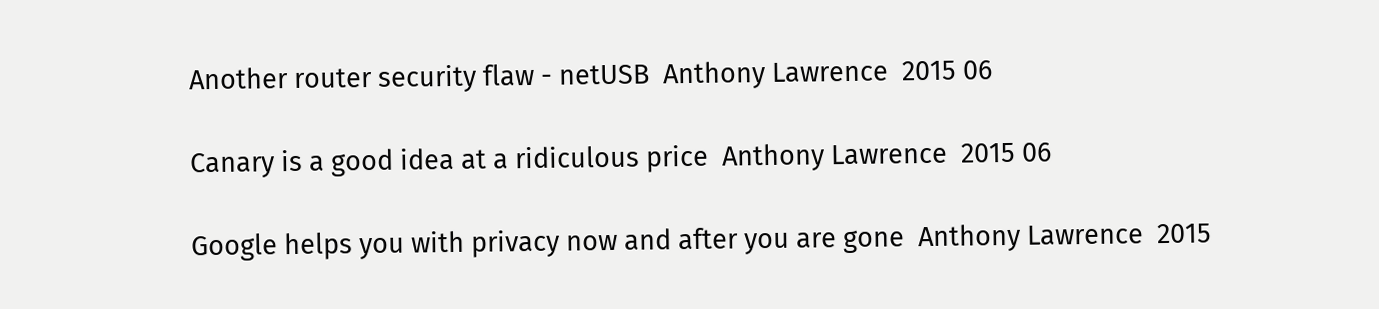Another router security flaw - netUSB  Anthony Lawrence  2015 06

Canary is a good idea at a ridiculous price  Anthony Lawrence  2015 06

Google helps you with privacy now and after you are gone  Anthony Lawrence  2015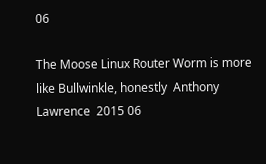06

The Moose Linux Router Worm is more like Bullwinkle, honestly  Anthony Lawrence  2015 06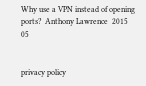Why use a VPN instead of opening ports?  Anthony Lawrence  2015 05


privacy policy